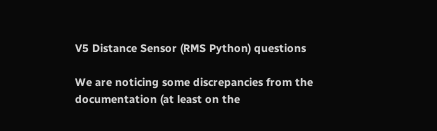V5 Distance Sensor (RMS Python) questions

We are noticing some discrepancies from the documentation (at least on the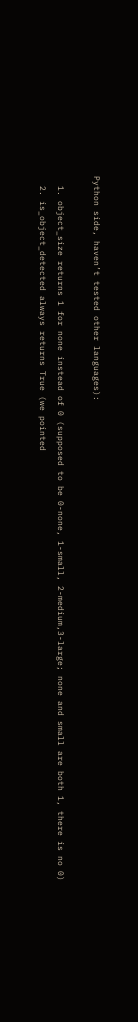Python side, haven’t tested other languages):

  1. object_size returns 1 for none instead of 0 (supposed to be 0-none, 1-small, 2-medium,3-large; none and small are both 1, there is no 0)
  2. is_object_detected always returns True (we pointed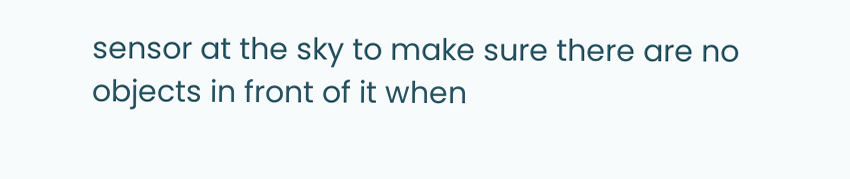sensor at the sky to make sure there are no objects in front of it when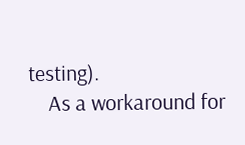testing).
    As a workaround for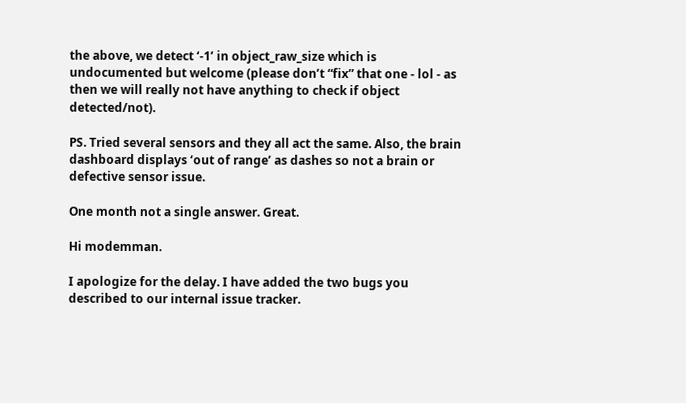the above, we detect ‘-1’ in object_raw_size which is undocumented but welcome (please don’t “fix” that one - lol - as then we will really not have anything to check if object detected/not).

PS. Tried several sensors and they all act the same. Also, the brain dashboard displays ‘out of range’ as dashes so not a brain or defective sensor issue.

One month not a single answer. Great.

Hi modemman.

I apologize for the delay. I have added the two bugs you described to our internal issue tracker.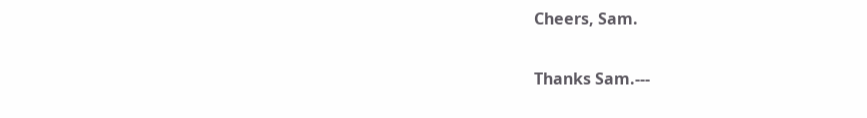Cheers, Sam.

Thanks Sam.---